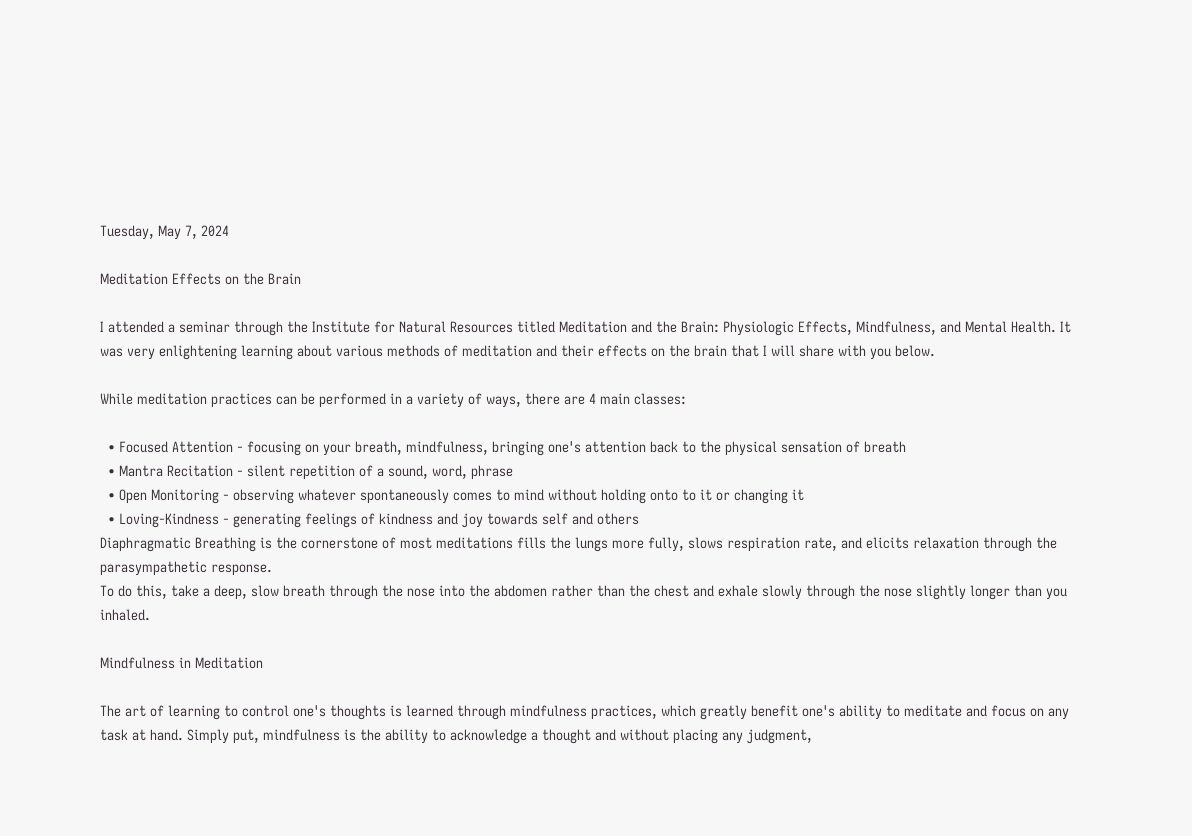Tuesday, May 7, 2024

Meditation Effects on the Brain

I attended a seminar through the Institute for Natural Resources titled Meditation and the Brain: Physiologic Effects, Mindfulness, and Mental Health. It was very enlightening learning about various methods of meditation and their effects on the brain that I will share with you below.

While meditation practices can be performed in a variety of ways, there are 4 main classes:

  • Focused Attention - focusing on your breath, mindfulness, bringing one's attention back to the physical sensation of breath
  • Mantra Recitation - silent repetition of a sound, word, phrase
  • Open Monitoring - observing whatever spontaneously comes to mind without holding onto to it or changing it
  • Loving-Kindness - generating feelings of kindness and joy towards self and others
Diaphragmatic Breathing is the cornerstone of most meditations fills the lungs more fully, slows respiration rate, and elicits relaxation through the parasympathetic response.
To do this, take a deep, slow breath through the nose into the abdomen rather than the chest and exhale slowly through the nose slightly longer than you inhaled.

Mindfulness in Meditation

The art of learning to control one's thoughts is learned through mindfulness practices, which greatly benefit one's ability to meditate and focus on any task at hand. Simply put, mindfulness is the ability to acknowledge a thought and without placing any judgment,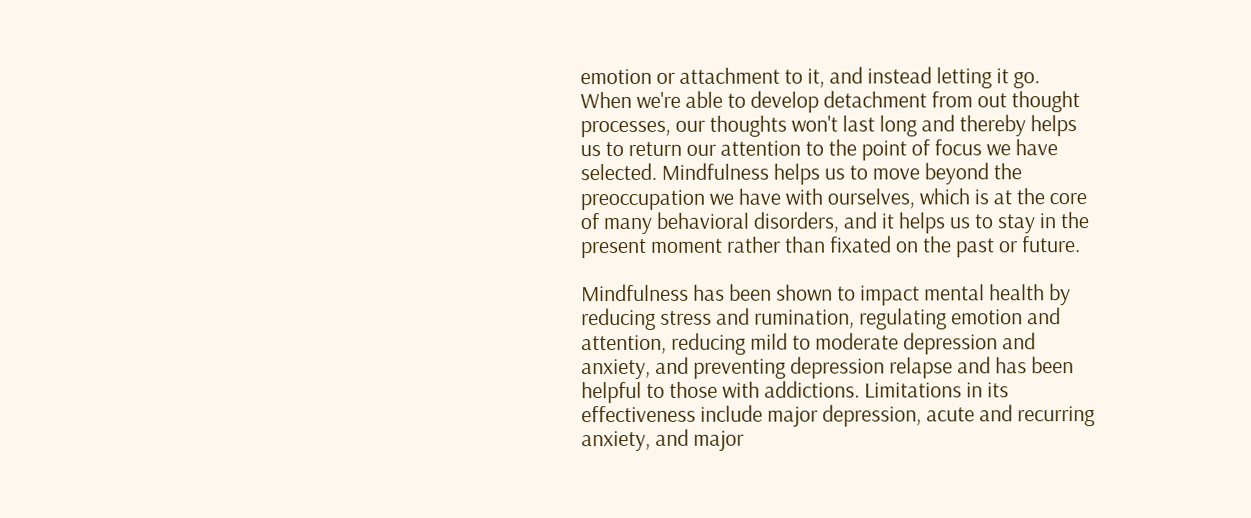emotion or attachment to it, and instead letting it go. When we're able to develop detachment from out thought processes, our thoughts won't last long and thereby helps us to return our attention to the point of focus we have selected. Mindfulness helps us to move beyond the preoccupation we have with ourselves, which is at the core of many behavioral disorders, and it helps us to stay in the present moment rather than fixated on the past or future.

Mindfulness has been shown to impact mental health by reducing stress and rumination, regulating emotion and attention, reducing mild to moderate depression and anxiety, and preventing depression relapse and has been helpful to those with addictions. Limitations in its effectiveness include major depression, acute and recurring anxiety, and major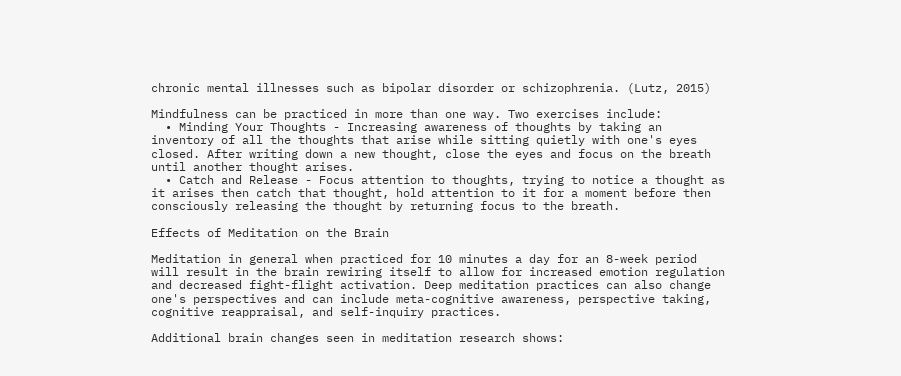chronic mental illnesses such as bipolar disorder or schizophrenia. (Lutz, 2015)

Mindfulness can be practiced in more than one way. Two exercises include:
  • Minding Your Thoughts - Increasing awareness of thoughts by taking an inventory of all the thoughts that arise while sitting quietly with one's eyes closed. After writing down a new thought, close the eyes and focus on the breath until another thought arises.
  • Catch and Release - Focus attention to thoughts, trying to notice a thought as it arises then catch that thought, hold attention to it for a moment before then consciously releasing the thought by returning focus to the breath.

Effects of Meditation on the Brain

Meditation in general when practiced for 10 minutes a day for an 8-week period will result in the brain rewiring itself to allow for increased emotion regulation and decreased fight-flight activation. Deep meditation practices can also change one's perspectives and can include meta-cognitive awareness, perspective taking, cognitive reappraisal, and self-inquiry practices.

Additional brain changes seen in meditation research shows: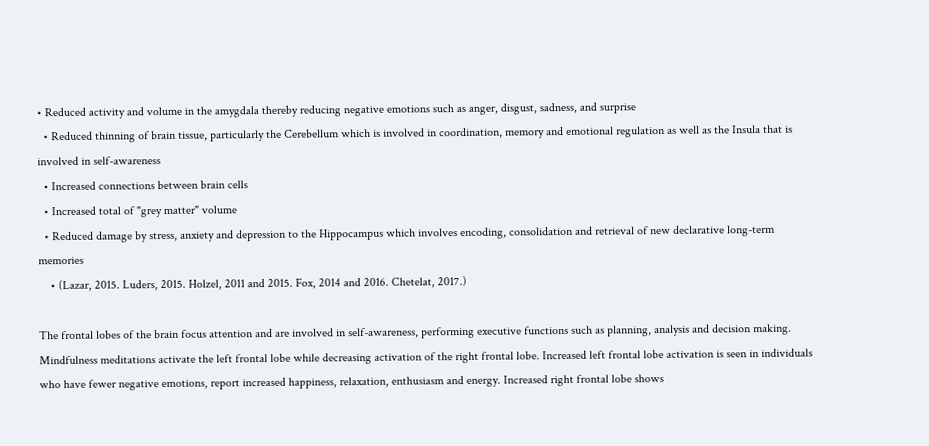• Reduced activity and volume in the amygdala thereby reducing negative emotions such as anger, disgust, sadness, and surprise
  • Reduced thinning of brain tissue, particularly the Cerebellum which is involved in coordination, memory and emotional regulation as well as the Insula that is involved in self-awareness
  • Increased connections between brain cells
  • Increased total of "grey matter" volume
  • Reduced damage by stress, anxiety and depression to the Hippocampus which involves encoding, consolidation and retrieval of new declarative long-term memories
    • (Lazar, 2015. Luders, 2015. Holzel, 2011 and 2015. Fox, 2014 and 2016. Chetelat, 2017.)

The frontal lobes of the brain focus attention and are involved in self-awareness, performing executive functions such as planning, analysis and decision making. Mindfulness meditations activate the left frontal lobe while decreasing activation of the right frontal lobe. Increased left frontal lobe activation is seen in individuals who have fewer negative emotions, report increased happiness, relaxation, enthusiasm and energy. Increased right frontal lobe shows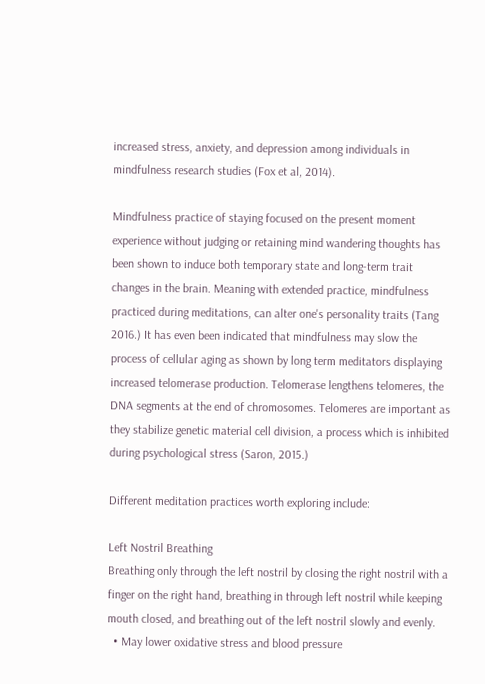increased stress, anxiety, and depression among individuals in mindfulness research studies (Fox et al, 2014).

Mindfulness practice of staying focused on the present moment experience without judging or retaining mind wandering thoughts has been shown to induce both temporary state and long-term trait changes in the brain. Meaning with extended practice, mindfulness practiced during meditations, can alter one's personality traits (Tang 2016.) It has even been indicated that mindfulness may slow the process of cellular aging as shown by long term meditators displaying increased telomerase production. Telomerase lengthens telomeres, the DNA segments at the end of chromosomes. Telomeres are important as they stabilize genetic material cell division, a process which is inhibited during psychological stress (Saron, 2015.)

Different meditation practices worth exploring include:

Left Nostril Breathing
Breathing only through the left nostril by closing the right nostril with a finger on the right hand, breathing in through left nostril while keeping mouth closed, and breathing out of the left nostril slowly and evenly.
  • May lower oxidative stress and blood pressure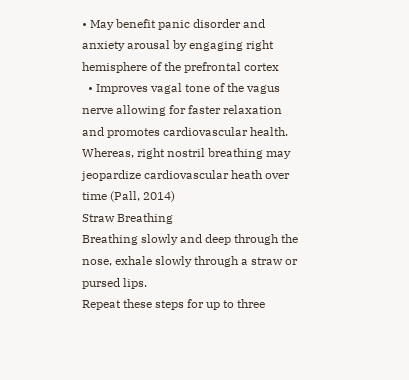• May benefit panic disorder and anxiety arousal by engaging right hemisphere of the prefrontal cortex
  • Improves vagal tone of the vagus nerve allowing for faster relaxation and promotes cardiovascular health. Whereas, right nostril breathing may jeopardize cardiovascular heath over time (Pall, 2014)
Straw Breathing
Breathing slowly and deep through the nose, exhale slowly through a straw or pursed lips.
Repeat these steps for up to three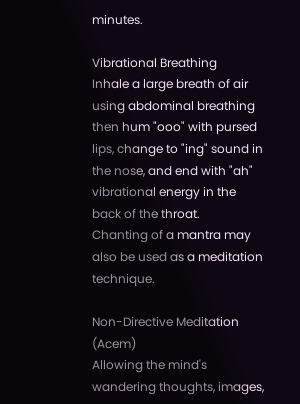minutes.

Vibrational Breathing
Inhale a large breath of air using abdominal breathing then hum "ooo" with pursed lips, change to "ing" sound in the nose, and end with "ah" vibrational energy in the back of the throat.
Chanting of a mantra may also be used as a meditation technique.

Non-Directive Meditation (Acem)
Allowing the mind's wandering thoughts, images,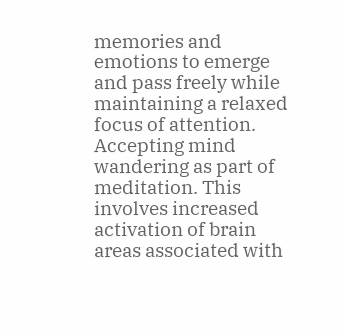memories and emotions to emerge and pass freely while maintaining a relaxed focus of attention. Accepting mind wandering as part of meditation. This involves increased activation of brain areas associated with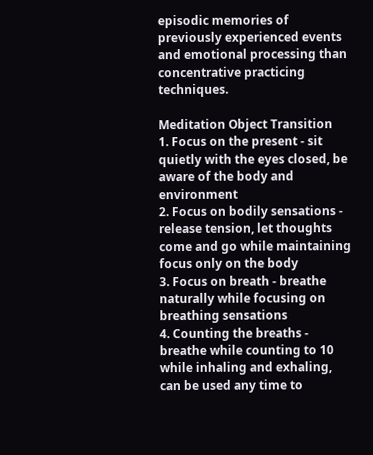episodic memories of previously experienced events and emotional processing than concentrative practicing techniques.

Meditation Object Transition
1. Focus on the present - sit quietly with the eyes closed, be aware of the body and environment
2. Focus on bodily sensations - release tension, let thoughts come and go while maintaining focus only on the body
3. Focus on breath - breathe naturally while focusing on breathing sensations
4. Counting the breaths - breathe while counting to 10 while inhaling and exhaling, can be used any time to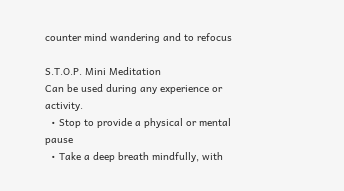counter mind wandering and to refocus

S.T.O.P. Mini Meditation
Can be used during any experience or activity.
  • Stop to provide a physical or mental pause
  • Take a deep breath mindfully, with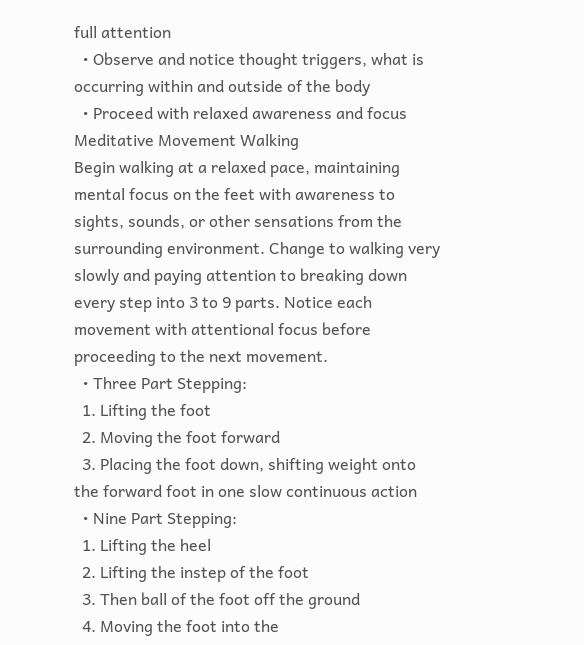full attention
  • Observe and notice thought triggers, what is occurring within and outside of the body
  • Proceed with relaxed awareness and focus
Meditative Movement Walking
Begin walking at a relaxed pace, maintaining mental focus on the feet with awareness to sights, sounds, or other sensations from the surrounding environment. Change to walking very slowly and paying attention to breaking down every step into 3 to 9 parts. Notice each movement with attentional focus before proceeding to the next movement.
  • Three Part Stepping:
  1. Lifting the foot
  2. Moving the foot forward
  3. Placing the foot down, shifting weight onto the forward foot in one slow continuous action
  • Nine Part Stepping:
  1. Lifting the heel
  2. Lifting the instep of the foot
  3. Then ball of the foot off the ground
  4. Moving the foot into the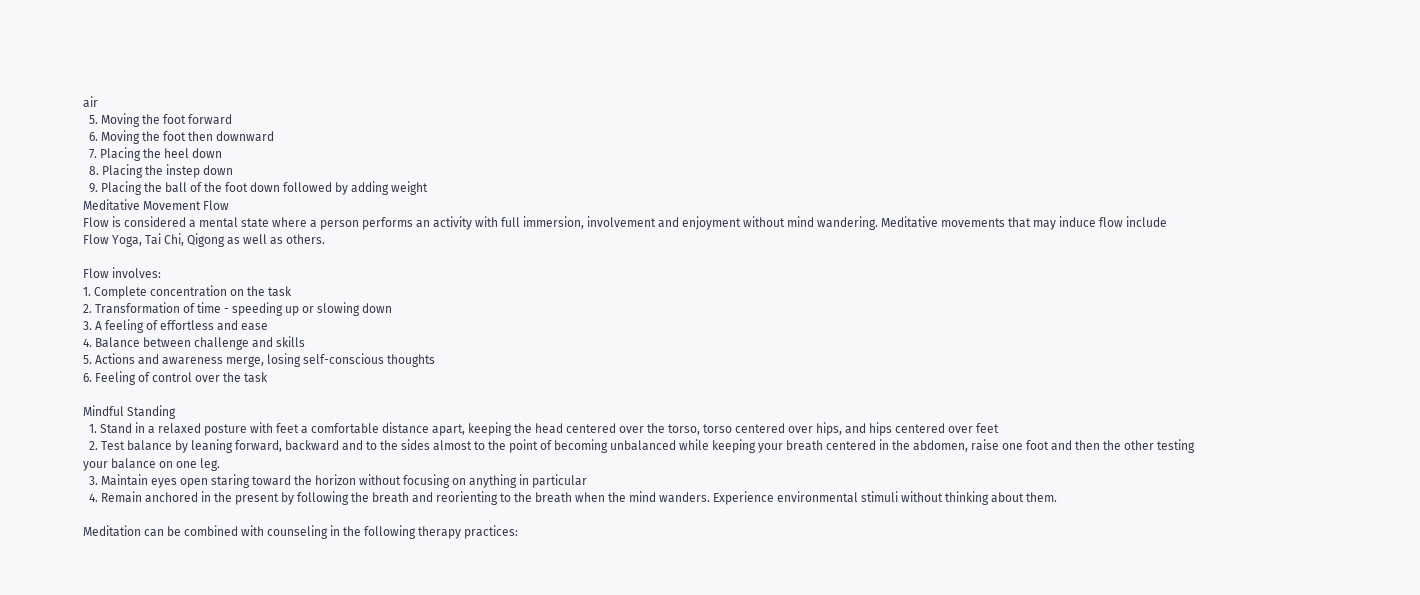air
  5. Moving the foot forward
  6. Moving the foot then downward
  7. Placing the heel down
  8. Placing the instep down
  9. Placing the ball of the foot down followed by adding weight
Meditative Movement Flow
Flow is considered a mental state where a person performs an activity with full immersion, involvement and enjoyment without mind wandering. Meditative movements that may induce flow include Flow Yoga, Tai Chi, Qigong as well as others.

Flow involves:
1. Complete concentration on the task
2. Transformation of time - speeding up or slowing down
3. A feeling of effortless and ease
4. Balance between challenge and skills
5. Actions and awareness merge, losing self-conscious thoughts
6. Feeling of control over the task

Mindful Standing
  1. Stand in a relaxed posture with feet a comfortable distance apart, keeping the head centered over the torso, torso centered over hips, and hips centered over feet
  2. Test balance by leaning forward, backward and to the sides almost to the point of becoming unbalanced while keeping your breath centered in the abdomen, raise one foot and then the other testing your balance on one leg.
  3. Maintain eyes open staring toward the horizon without focusing on anything in particular
  4. Remain anchored in the present by following the breath and reorienting to the breath when the mind wanders. Experience environmental stimuli without thinking about them.

Meditation can be combined with counseling in the following therapy practices: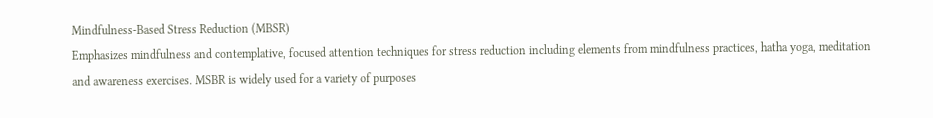Mindfulness-Based Stress Reduction (MBSR)
Emphasizes mindfulness and contemplative, focused attention techniques for stress reduction including elements from mindfulness practices, hatha yoga, meditation and awareness exercises. MSBR is widely used for a variety of purposes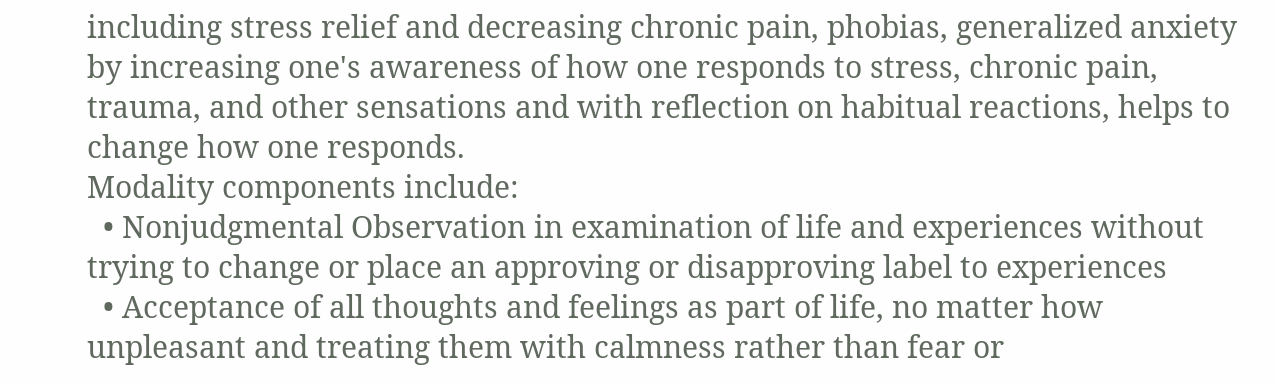including stress relief and decreasing chronic pain, phobias, generalized anxiety by increasing one's awareness of how one responds to stress, chronic pain, trauma, and other sensations and with reflection on habitual reactions, helps to change how one responds.
Modality components include:
  • Nonjudgmental Observation in examination of life and experiences without trying to change or place an approving or disapproving label to experiences
  • Acceptance of all thoughts and feelings as part of life, no matter how unpleasant and treating them with calmness rather than fear or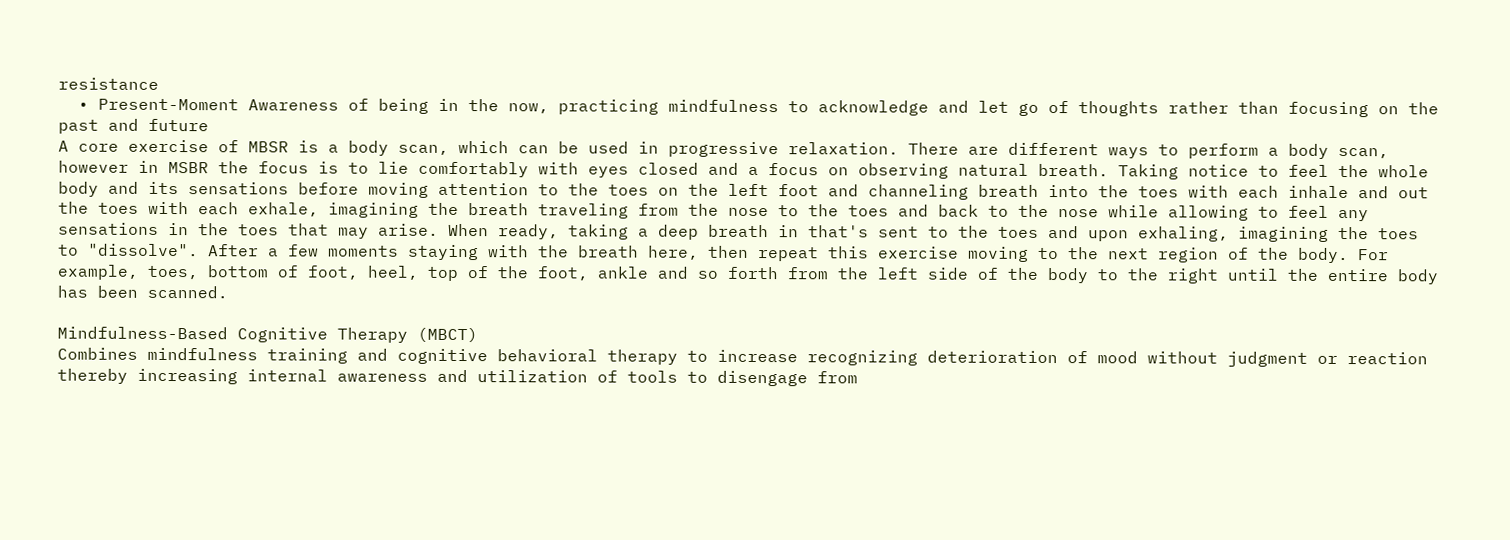resistance
  • Present-Moment Awareness of being in the now, practicing mindfulness to acknowledge and let go of thoughts rather than focusing on the past and future
A core exercise of MBSR is a body scan, which can be used in progressive relaxation. There are different ways to perform a body scan, however in MSBR the focus is to lie comfortably with eyes closed and a focus on observing natural breath. Taking notice to feel the whole body and its sensations before moving attention to the toes on the left foot and channeling breath into the toes with each inhale and out the toes with each exhale, imagining the breath traveling from the nose to the toes and back to the nose while allowing to feel any sensations in the toes that may arise. When ready, taking a deep breath in that's sent to the toes and upon exhaling, imagining the toes to "dissolve". After a few moments staying with the breath here, then repeat this exercise moving to the next region of the body. For example, toes, bottom of foot, heel, top of the foot, ankle and so forth from the left side of the body to the right until the entire body has been scanned.

Mindfulness-Based Cognitive Therapy (MBCT)
Combines mindfulness training and cognitive behavioral therapy to increase recognizing deterioration of mood without judgment or reaction thereby increasing internal awareness and utilization of tools to disengage from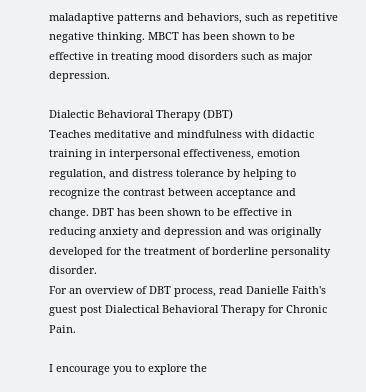maladaptive patterns and behaviors, such as repetitive negative thinking. MBCT has been shown to be effective in treating mood disorders such as major depression.

Dialectic Behavioral Therapy (DBT)
Teaches meditative and mindfulness with didactic training in interpersonal effectiveness, emotion regulation, and distress tolerance by helping to recognize the contrast between acceptance and change. DBT has been shown to be effective in reducing anxiety and depression and was originally developed for the treatment of borderline personality disorder.
For an overview of DBT process, read Danielle Faith's guest post Dialectical Behavioral Therapy for Chronic Pain.

I encourage you to explore the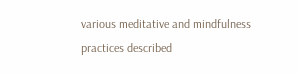various meditative and mindfulness practices described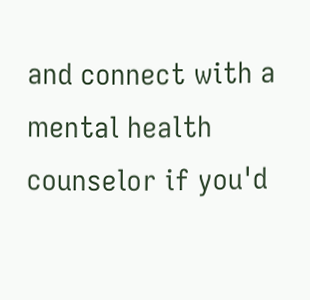and connect with a mental health counselor if you'd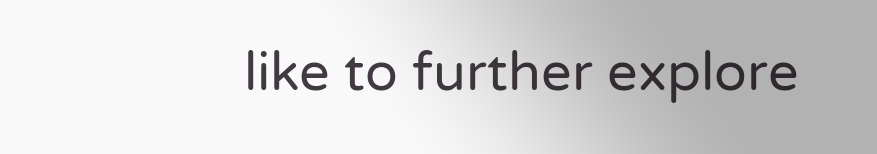like to further explore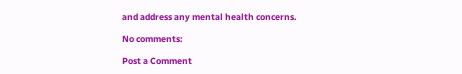and address any mental health concerns.

No comments:

Post a Comment